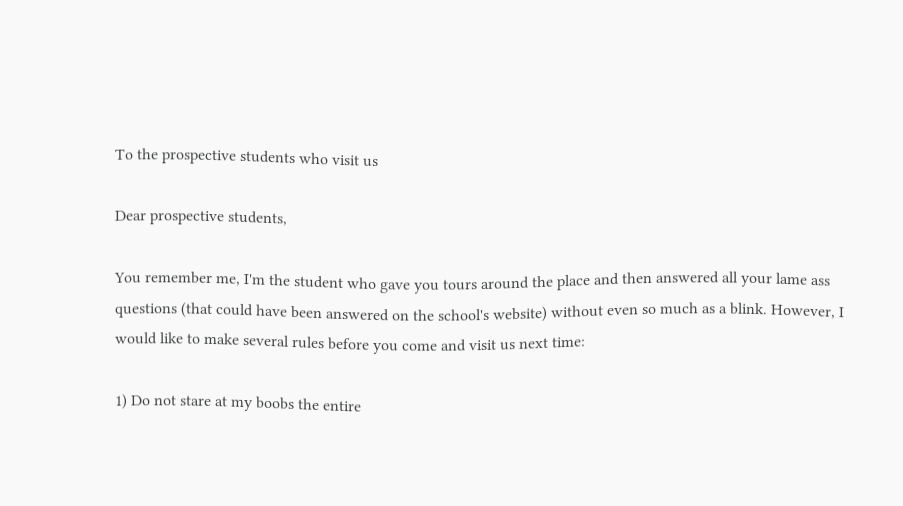To the prospective students who visit us

Dear prospective students,

You remember me, I'm the student who gave you tours around the place and then answered all your lame ass questions (that could have been answered on the school's website) without even so much as a blink. However, I would like to make several rules before you come and visit us next time:

1) Do not stare at my boobs the entire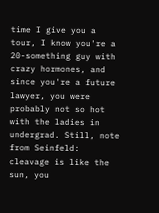time I give you a tour, I know you're a 20-something guy with crazy hormones, and since you're a future lawyer, you were probably not so hot with the ladies in undergrad. Still, note from Seinfeld: cleavage is like the sun, you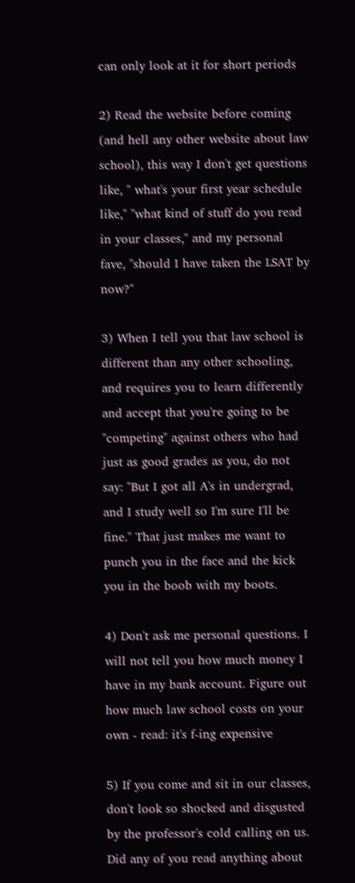can only look at it for short periods

2) Read the website before coming (and hell any other website about law school), this way I don't get questions like, " what's your first year schedule like," "what kind of stuff do you read in your classes," and my personal fave, "should I have taken the LSAT by now?"

3) When I tell you that law school is different than any other schooling, and requires you to learn differently and accept that you're going to be "competing" against others who had just as good grades as you, do not say: "But I got all A's in undergrad, and I study well so I'm sure I'll be fine." That just makes me want to punch you in the face and the kick you in the boob with my boots.

4) Don't ask me personal questions. I will not tell you how much money I have in my bank account. Figure out how much law school costs on your own - read: it's f-ing expensive

5) If you come and sit in our classes, don't look so shocked and disgusted by the professor's cold calling on us. Did any of you read anything about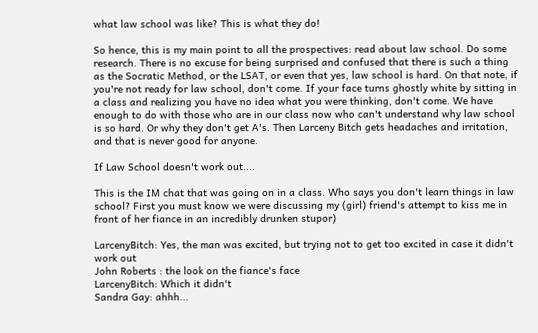what law school was like? This is what they do!

So hence, this is my main point to all the prospectives: read about law school. Do some research. There is no excuse for being surprised and confused that there is such a thing as the Socratic Method, or the LSAT, or even that yes, law school is hard. On that note, if you're not ready for law school, don't come. If your face turns ghostly white by sitting in a class and realizing you have no idea what you were thinking, don't come. We have enough to do with those who are in our class now who can't understand why law school is so hard. Or why they don't get A's. Then Larceny Bitch gets headaches and irritation, and that is never good for anyone.

If Law School doesn't work out....

This is the IM chat that was going on in a class. Who says you don't learn things in law school? First you must know we were discussing my (girl) friend's attempt to kiss me in front of her fiance in an incredibly drunken stupor)

LarcenyBitch: Yes, the man was excited, but trying not to get too excited in case it didn't work out
John Roberts : the look on the fiance's face
LarcenyBitch: Which it didn't
Sandra Gay: ahhh...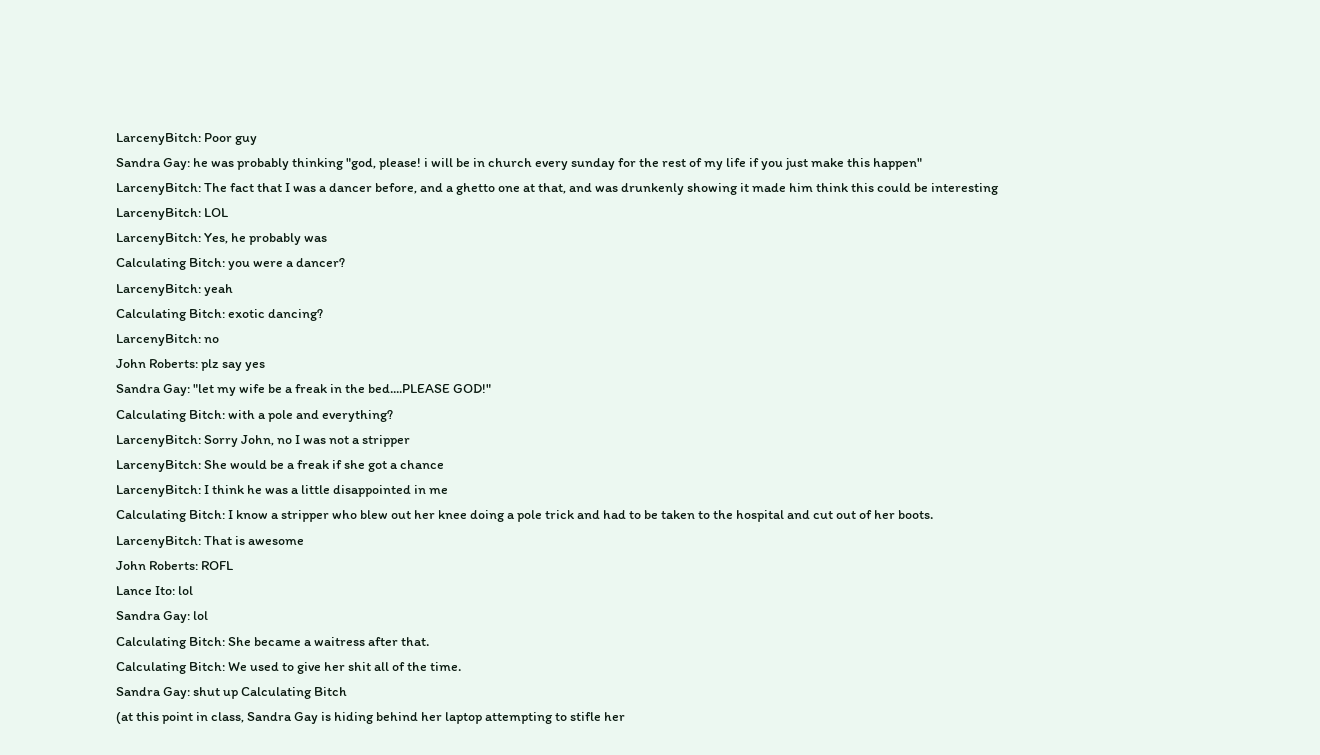LarcenyBitch: Poor guy
Sandra Gay: he was probably thinking "god, please! i will be in church every sunday for the rest of my life if you just make this happen"
LarcenyBitch: The fact that I was a dancer before, and a ghetto one at that, and was drunkenly showing it made him think this could be interesting
LarcenyBitch: LOL
LarcenyBitch: Yes, he probably was
Calculating Bitch: you were a dancer?
LarcenyBitch: yeah
Calculating Bitch: exotic dancing?
LarcenyBitch: no
John Roberts: plz say yes
Sandra Gay: "let my wife be a freak in the bed....PLEASE GOD!"
Calculating Bitch: with a pole and everything?
LarcenyBitch: Sorry John, no I was not a stripper
LarcenyBitch: She would be a freak if she got a chance
LarcenyBitch: I think he was a little disappointed in me
Calculating Bitch: I know a stripper who blew out her knee doing a pole trick and had to be taken to the hospital and cut out of her boots.
LarcenyBitch: That is awesome
John Roberts: ROFL
Lance Ito: lol
Sandra Gay: lol
Calculating Bitch: She became a waitress after that.
Calculating Bitch: We used to give her shit all of the time.
Sandra Gay: shut up Calculating Bitch
(at this point in class, Sandra Gay is hiding behind her laptop attempting to stifle her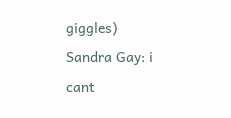giggles)
Sandra Gay: i cant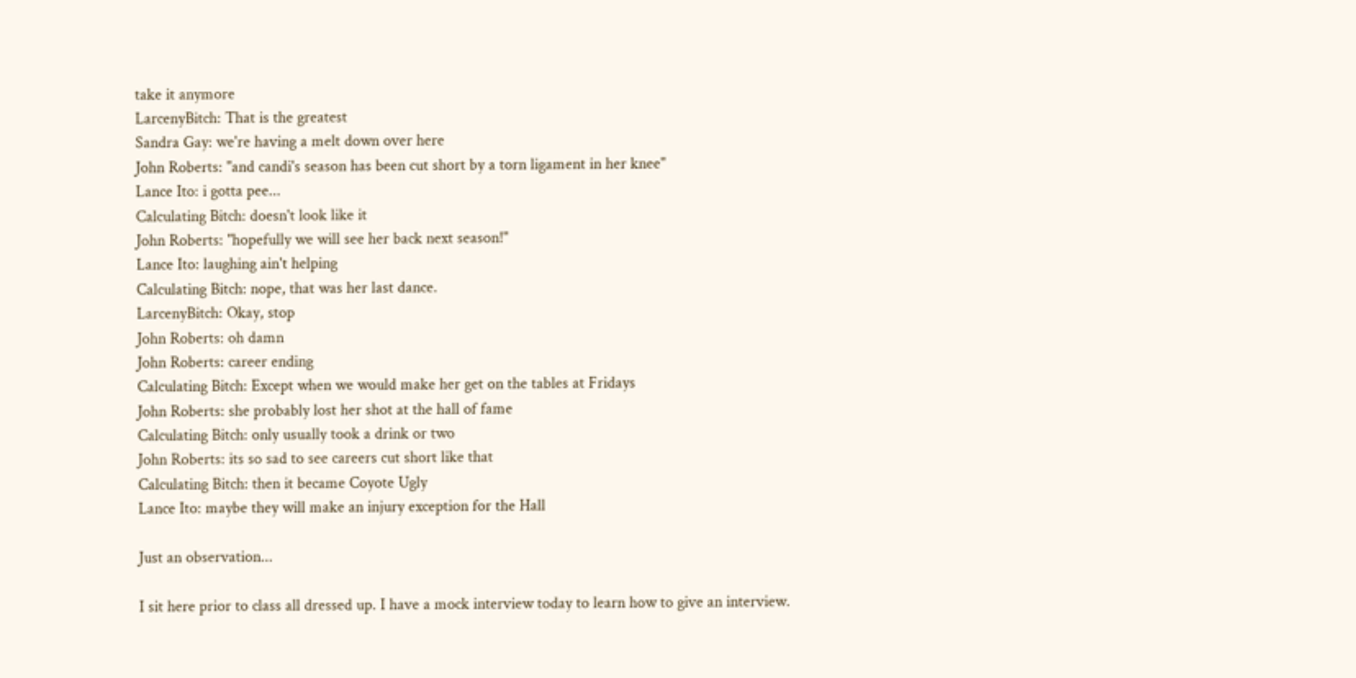take it anymore
LarcenyBitch: That is the greatest
Sandra Gay: we're having a melt down over here
John Roberts: "and candi's season has been cut short by a torn ligament in her knee"
Lance Ito: i gotta pee...
Calculating Bitch: doesn't look like it
John Roberts: "hopefully we will see her back next season!"
Lance Ito: laughing ain't helping
Calculating Bitch: nope, that was her last dance.
LarcenyBitch: Okay, stop
John Roberts: oh damn
John Roberts: career ending
Calculating Bitch: Except when we would make her get on the tables at Fridays
John Roberts: she probably lost her shot at the hall of fame
Calculating Bitch: only usually took a drink or two
John Roberts: its so sad to see careers cut short like that
Calculating Bitch: then it became Coyote Ugly
Lance Ito: maybe they will make an injury exception for the Hall

Just an observation...

I sit here prior to class all dressed up. I have a mock interview today to learn how to give an interview.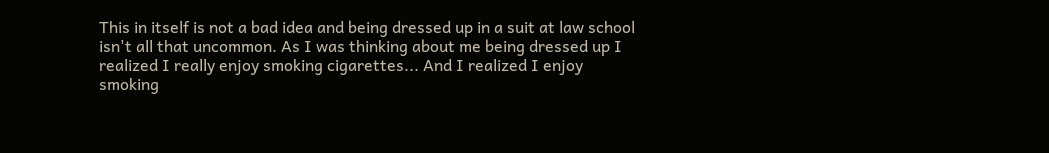This in itself is not a bad idea and being dressed up in a suit at law school isn't all that uncommon. As I was thinking about me being dressed up I realized I really enjoy smoking cigarettes... And I realized I enjoy smoking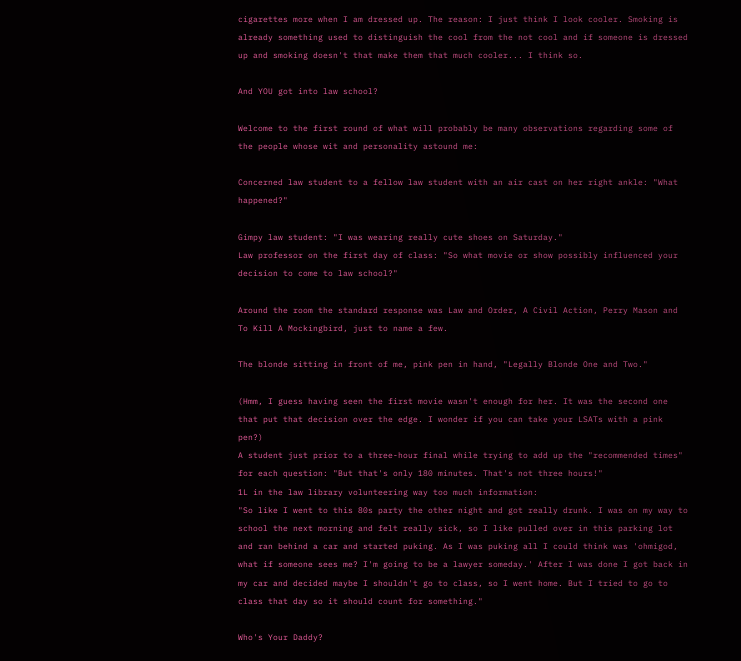cigarettes more when I am dressed up. The reason: I just think I look cooler. Smoking is already something used to distinguish the cool from the not cool and if someone is dressed up and smoking doesn't that make them that much cooler... I think so.

And YOU got into law school?

Welcome to the first round of what will probably be many observations regarding some of the people whose wit and personality astound me:

Concerned law student to a fellow law student with an air cast on her right ankle: "What happened?"

Gimpy law student: "I was wearing really cute shoes on Saturday."
Law professor on the first day of class: "So what movie or show possibly influenced your decision to come to law school?"

Around the room the standard response was Law and Order, A Civil Action, Perry Mason and To Kill A Mockingbird, just to name a few.

The blonde sitting in front of me, pink pen in hand, "Legally Blonde One and Two."

(Hmm, I guess having seen the first movie wasn't enough for her. It was the second one that put that decision over the edge. I wonder if you can take your LSATs with a pink pen?)
A student just prior to a three-hour final while trying to add up the "recommended times" for each question: "But that's only 180 minutes. That's not three hours!"
1L in the law library volunteering way too much information:
"So like I went to this 80s party the other night and got really drunk. I was on my way to school the next morning and felt really sick, so I like pulled over in this parking lot and ran behind a car and started puking. As I was puking all I could think was 'ohmigod, what if someone sees me? I'm going to be a lawyer someday.' After I was done I got back in my car and decided maybe I shouldn't go to class, so I went home. But I tried to go to class that day so it should count for something."

Who's Your Daddy?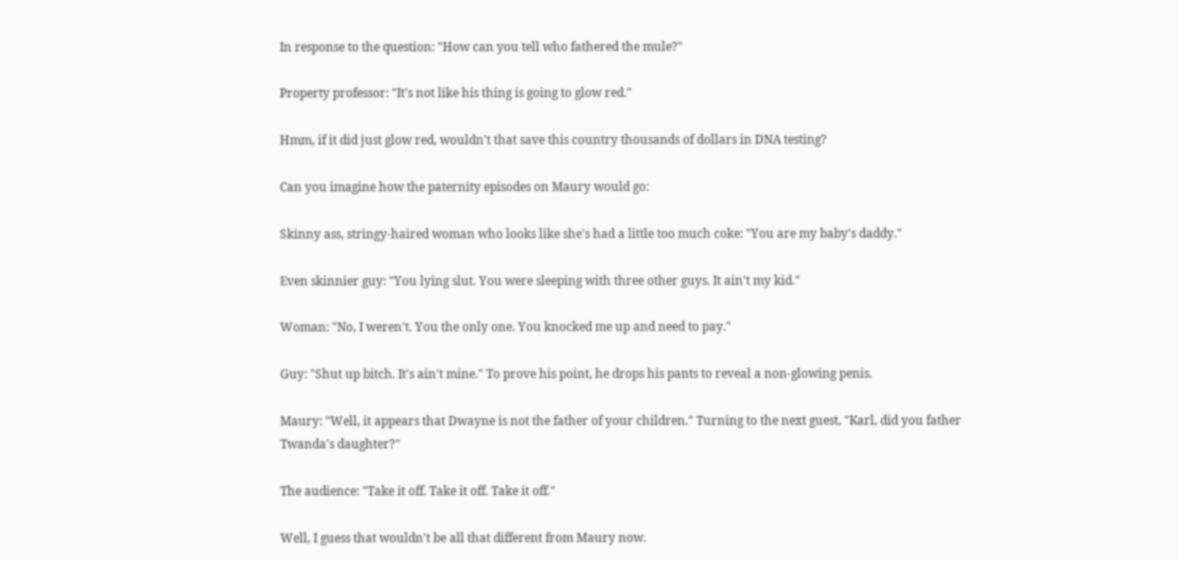In response to the question: "How can you tell who fathered the mule?"

Property professor: "It's not like his thing is going to glow red."

Hmm, if it did just glow red, wouldn't that save this country thousands of dollars in DNA testing?

Can you imagine how the paternity episodes on Maury would go:

Skinny ass, stringy-haired woman who looks like she's had a little too much coke: "You are my baby's daddy."

Even skinnier guy: "You lying slut. You were sleeping with three other guys. It ain't my kid."

Woman: "No, I weren't. You the only one. You knocked me up and need to pay."

Guy: "Shut up bitch. It's ain't mine." To prove his point, he drops his pants to reveal a non-glowing penis.

Maury: "Well, it appears that Dwayne is not the father of your children." Turning to the next guest, "Karl, did you father Twanda's daughter?"

The audience: "Take it off. Take it off. Take it off."

Well, I guess that wouldn't be all that different from Maury now.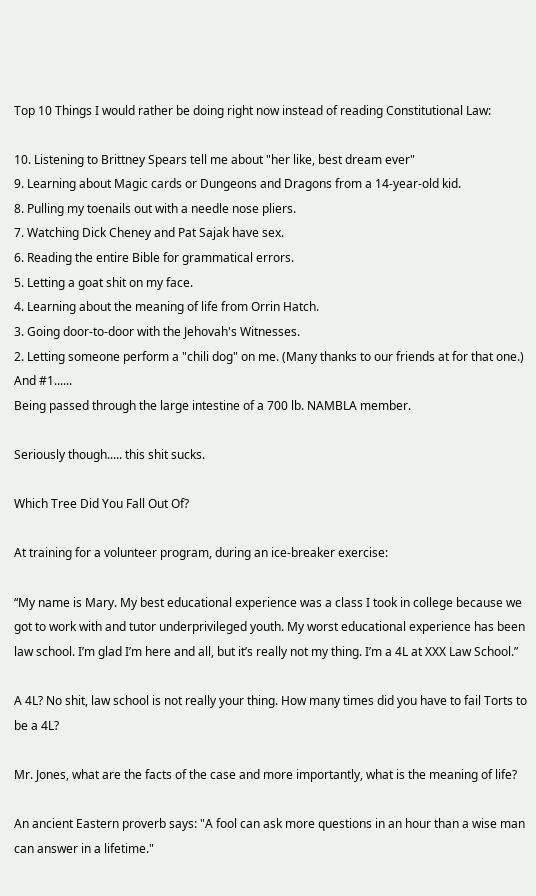Top 10 Things I would rather be doing right now instead of reading Constitutional Law:

10. Listening to Brittney Spears tell me about "her like, best dream ever"
9. Learning about Magic cards or Dungeons and Dragons from a 14-year-old kid.
8. Pulling my toenails out with a needle nose pliers.
7. Watching Dick Cheney and Pat Sajak have sex.
6. Reading the entire Bible for grammatical errors.
5. Letting a goat shit on my face.
4. Learning about the meaning of life from Orrin Hatch.
3. Going door-to-door with the Jehovah's Witnesses.
2. Letting someone perform a "chili dog" on me. (Many thanks to our friends at for that one.)
And #1......
Being passed through the large intestine of a 700 lb. NAMBLA member.

Seriously though..... this shit sucks.

Which Tree Did You Fall Out Of?

At training for a volunteer program, during an ice-breaker exercise:

“My name is Mary. My best educational experience was a class I took in college because we got to work with and tutor underprivileged youth. My worst educational experience has been law school. I’m glad I’m here and all, but it’s really not my thing. I’m a 4L at XXX Law School.”

A 4L? No shit, law school is not really your thing. How many times did you have to fail Torts to be a 4L?

Mr. Jones, what are the facts of the case and more importantly, what is the meaning of life?

An ancient Eastern proverb says: "A fool can ask more questions in an hour than a wise man can answer in a lifetime."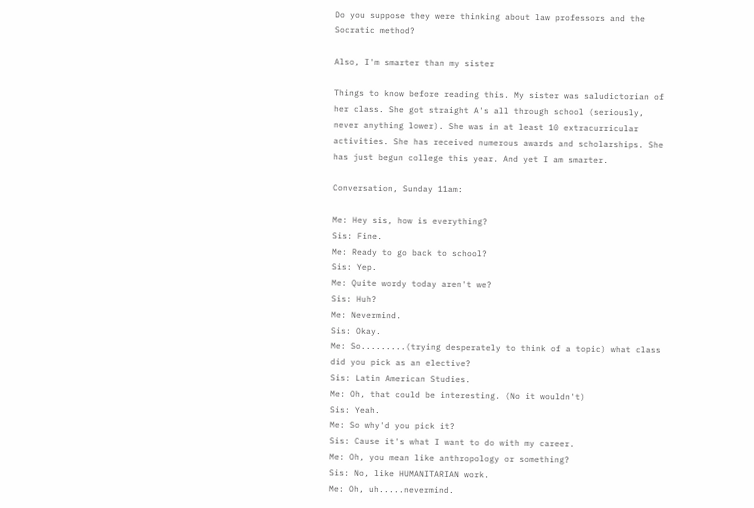Do you suppose they were thinking about law professors and the Socratic method?

Also, I'm smarter than my sister

Things to know before reading this. My sister was saludictorian of her class. She got straight A's all through school (seriously, never anything lower). She was in at least 10 extracurricular activities. She has received numerous awards and scholarships. She has just begun college this year. And yet I am smarter.

Conversation, Sunday 11am:

Me: Hey sis, how is everything?
Sis: Fine.
Me: Ready to go back to school?
Sis: Yep.
Me: Quite wordy today aren't we?
Sis: Huh?
Me: Nevermind.
Sis: Okay.
Me: So.........(trying desperately to think of a topic) what class did you pick as an elective?
Sis: Latin American Studies.
Me: Oh, that could be interesting. (No it wouldn't)
Sis: Yeah.
Me: So why'd you pick it?
Sis: Cause it's what I want to do with my career.
Me: Oh, you mean like anthropology or something?
Sis: No, like HUMANITARIAN work.
Me: Oh, uh.....nevermind.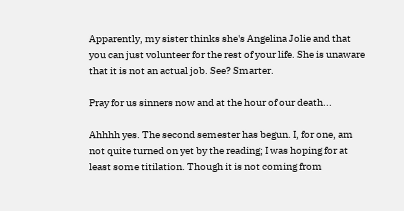Apparently, my sister thinks she's Angelina Jolie and that you can just volunteer for the rest of your life. She is unaware that it is not an actual job. See? Smarter.

Pray for us sinners now and at the hour of our death...

Ahhhh yes. The second semester has begun. I, for one, am not quite turned on yet by the reading; I was hoping for at least some titilation. Though it is not coming from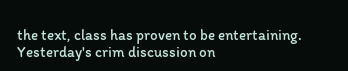the text, class has proven to be entertaining. Yesterday's crim discussion on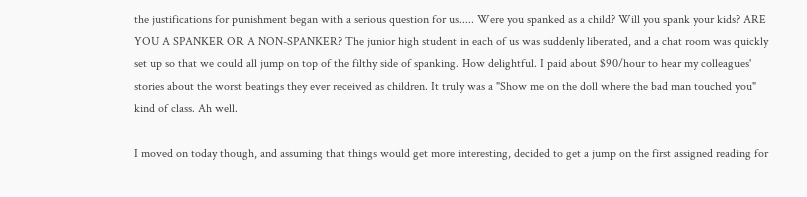the justifications for punishment began with a serious question for us..... Were you spanked as a child? Will you spank your kids? ARE YOU A SPANKER OR A NON-SPANKER? The junior high student in each of us was suddenly liberated, and a chat room was quickly set up so that we could all jump on top of the filthy side of spanking. How delightful. I paid about $90/hour to hear my colleagues' stories about the worst beatings they ever received as children. It truly was a "Show me on the doll where the bad man touched you" kind of class. Ah well.

I moved on today though, and assuming that things would get more interesting, decided to get a jump on the first assigned reading for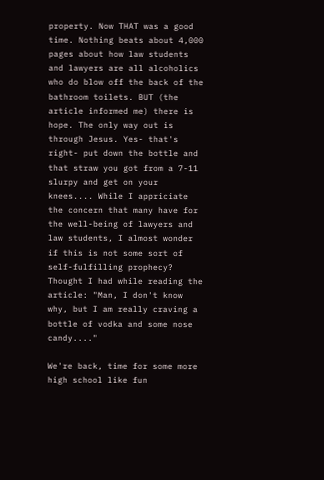property. Now THAT was a good time. Nothing beats about 4,000 pages about how law students and lawyers are all alcoholics who do blow off the back of the bathroom toilets. BUT (the article informed me) there is hope. The only way out is through Jesus. Yes- that's right- put down the bottle and that straw you got from a 7-11 slurpy and get on your knees.... While I appriciate the concern that many have for the well-being of lawyers and law students, I almost wonder if this is not some sort of self-fulfilling prophecy? Thought I had while reading the article: "Man, I don't know why, but I am really craving a bottle of vodka and some nose candy...."

We're back, time for some more high school like fun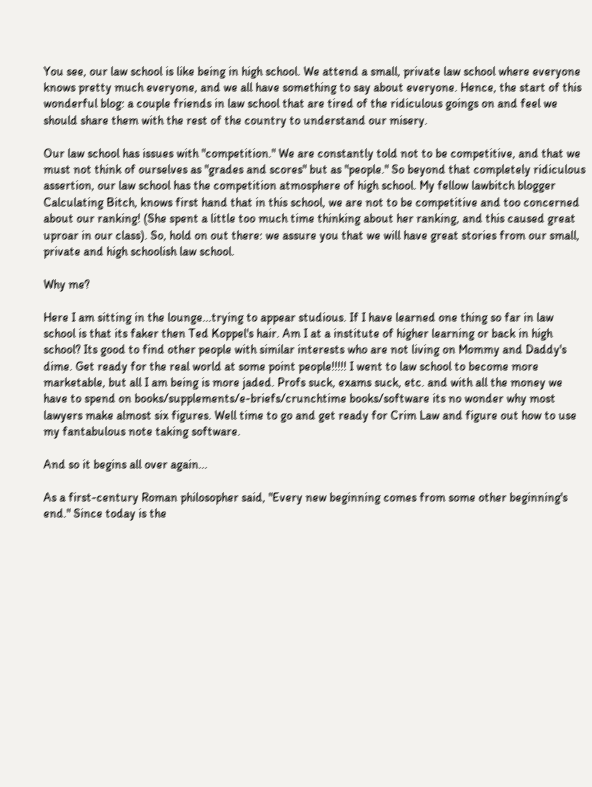You see, our law school is like being in high school. We attend a small, private law school where everyone knows pretty much everyone, and we all have something to say about everyone. Hence, the start of this wonderful blog: a couple friends in law school that are tired of the ridiculous goings on and feel we should share them with the rest of the country to understand our misery.

Our law school has issues with "competition." We are constantly told not to be competitive, and that we must not think of ourselves as "grades and scores" but as "people." So beyond that completely ridiculous assertion, our law school has the competition atmosphere of high school. My fellow lawbitch blogger Calculating Bitch, knows first hand that in this school, we are not to be competitive and too concerned about our ranking! (She spent a little too much time thinking about her ranking, and this caused great uproar in our class). So, hold on out there: we assure you that we will have great stories from our small, private and high schoolish law school.

Why me?

Here I am sitting in the lounge...trying to appear studious. If I have learned one thing so far in law school is that its faker then Ted Koppel's hair. Am I at a institute of higher learning or back in high school? Its good to find other people with similar interests who are not living on Mommy and Daddy's dime. Get ready for the real world at some point people!!!!! I went to law school to become more marketable, but all I am being is more jaded. Profs suck, exams suck, etc. and with all the money we have to spend on books/supplements/e-briefs/crunchtime books/software its no wonder why most lawyers make almost six figures. Well time to go and get ready for Crim Law and figure out how to use my fantabulous note taking software.

And so it begins all over again...

As a first-century Roman philosopher said, "Every new beginning comes from some other beginning's end." Since today is the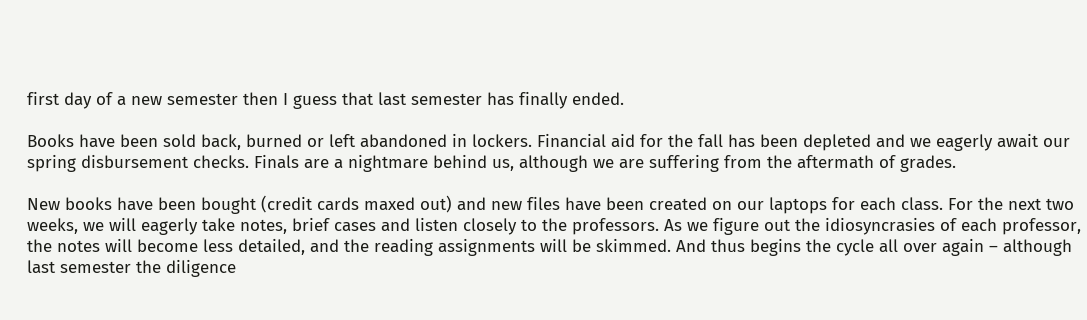first day of a new semester then I guess that last semester has finally ended.

Books have been sold back, burned or left abandoned in lockers. Financial aid for the fall has been depleted and we eagerly await our spring disbursement checks. Finals are a nightmare behind us, although we are suffering from the aftermath of grades.

New books have been bought (credit cards maxed out) and new files have been created on our laptops for each class. For the next two weeks, we will eagerly take notes, brief cases and listen closely to the professors. As we figure out the idiosyncrasies of each professor, the notes will become less detailed, and the reading assignments will be skimmed. And thus begins the cycle all over again – although last semester the diligence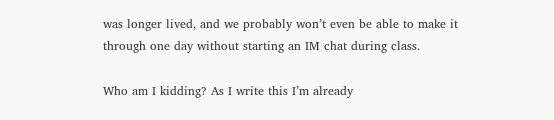was longer lived, and we probably won’t even be able to make it through one day without starting an IM chat during class.

Who am I kidding? As I write this I’m already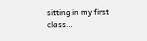sitting in my first class…